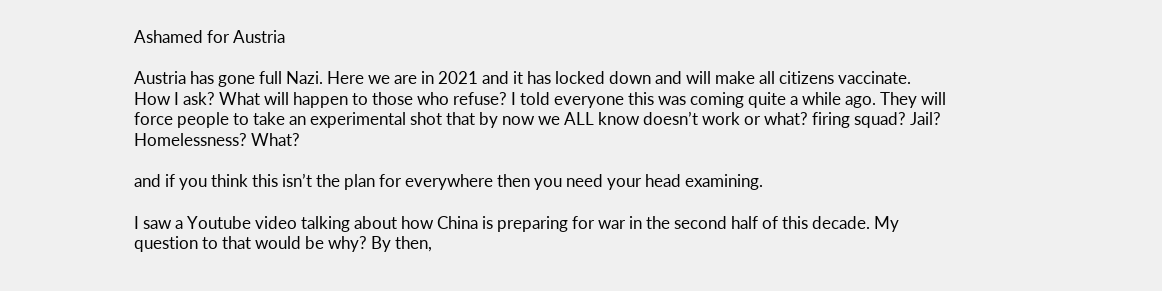Ashamed for Austria

Austria has gone full Nazi. Here we are in 2021 and it has locked down and will make all citizens vaccinate. How I ask? What will happen to those who refuse? I told everyone this was coming quite a while ago. They will force people to take an experimental shot that by now we ALL know doesn’t work or what? firing squad? Jail? Homelessness? What?

and if you think this isn’t the plan for everywhere then you need your head examining.

I saw a Youtube video talking about how China is preparing for war in the second half of this decade. My question to that would be why? By then,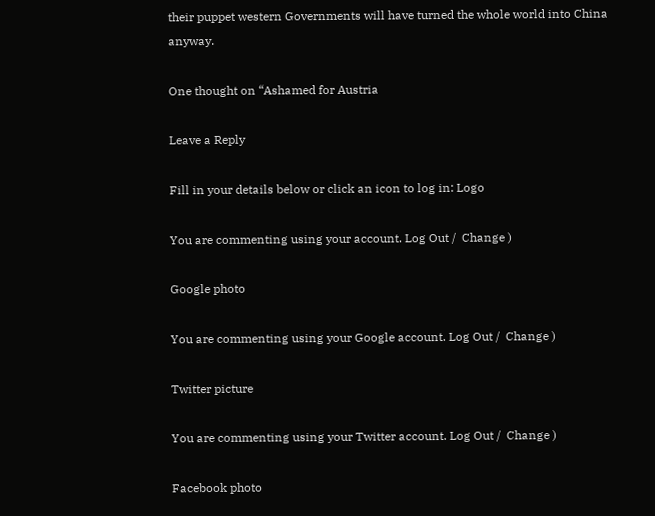their puppet western Governments will have turned the whole world into China anyway.

One thought on “Ashamed for Austria

Leave a Reply

Fill in your details below or click an icon to log in: Logo

You are commenting using your account. Log Out /  Change )

Google photo

You are commenting using your Google account. Log Out /  Change )

Twitter picture

You are commenting using your Twitter account. Log Out /  Change )

Facebook photo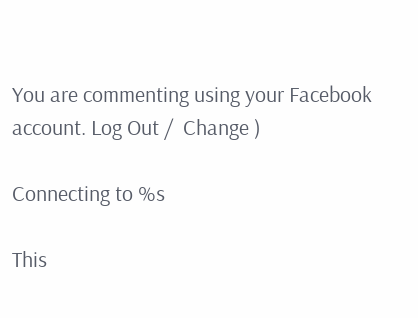You are commenting using your Facebook account. Log Out /  Change )

Connecting to %s

This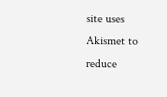site uses Akismet to reduce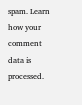spam. Learn how your comment data is processed.